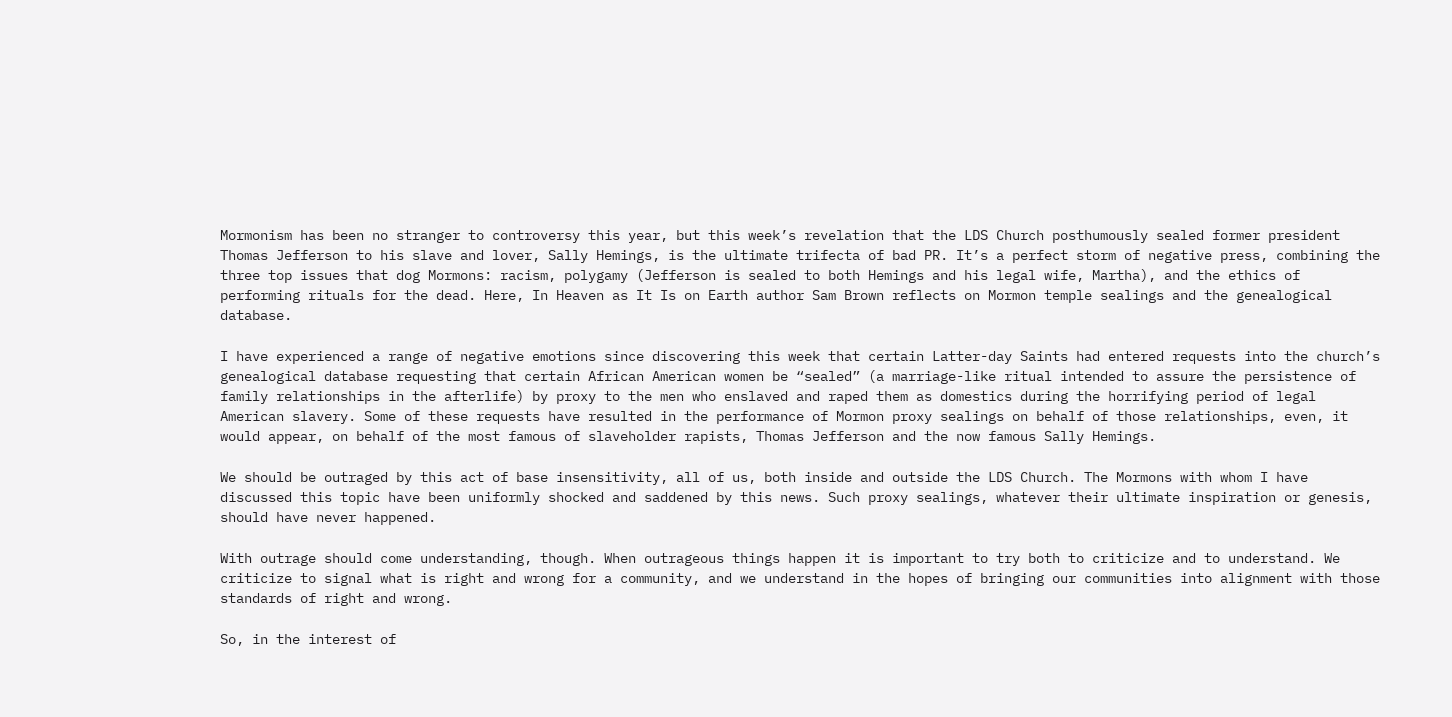Mormonism has been no stranger to controversy this year, but this week’s revelation that the LDS Church posthumously sealed former president Thomas Jefferson to his slave and lover, Sally Hemings, is the ultimate trifecta of bad PR. It’s a perfect storm of negative press, combining the three top issues that dog Mormons: racism, polygamy (Jefferson is sealed to both Hemings and his legal wife, Martha), and the ethics of performing rituals for the dead. Here, In Heaven as It Is on Earth author Sam Brown reflects on Mormon temple sealings and the genealogical database.

I have experienced a range of negative emotions since discovering this week that certain Latter-day Saints had entered requests into the church’s genealogical database requesting that certain African American women be “sealed” (a marriage-like ritual intended to assure the persistence of family relationships in the afterlife) by proxy to the men who enslaved and raped them as domestics during the horrifying period of legal American slavery. Some of these requests have resulted in the performance of Mormon proxy sealings on behalf of those relationships, even, it would appear, on behalf of the most famous of slaveholder rapists, Thomas Jefferson and the now famous Sally Hemings.

We should be outraged by this act of base insensitivity, all of us, both inside and outside the LDS Church. The Mormons with whom I have discussed this topic have been uniformly shocked and saddened by this news. Such proxy sealings, whatever their ultimate inspiration or genesis, should have never happened.

With outrage should come understanding, though. When outrageous things happen it is important to try both to criticize and to understand. We criticize to signal what is right and wrong for a community, and we understand in the hopes of bringing our communities into alignment with those standards of right and wrong.

So, in the interest of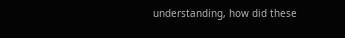understanding, how did these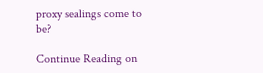proxy sealings come to be?

Continue Reading on